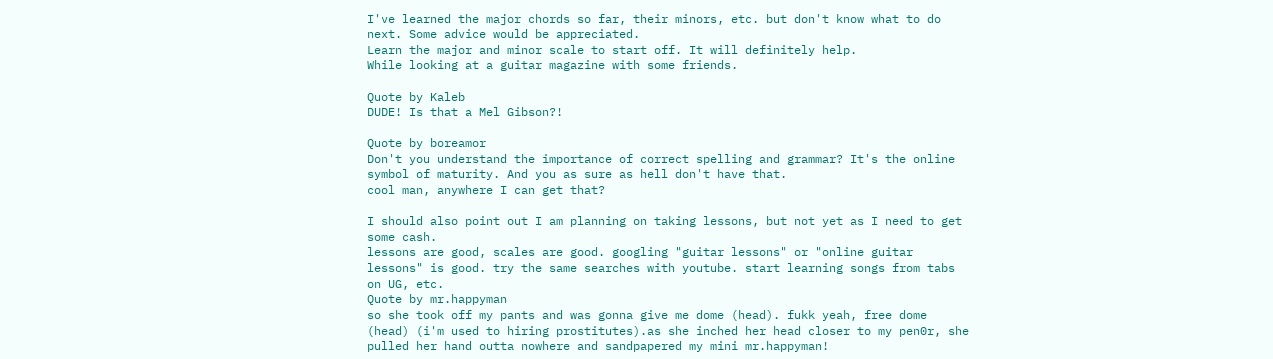I've learned the major chords so far, their minors, etc. but don't know what to do next. Some advice would be appreciated.
Learn the major and minor scale to start off. It will definitely help.
While looking at a guitar magazine with some friends.

Quote by Kaleb
DUDE! Is that a Mel Gibson?!

Quote by boreamor
Don't you understand the importance of correct spelling and grammar? It's the online symbol of maturity. And you as sure as hell don't have that.
cool man, anywhere I can get that?

I should also point out I am planning on taking lessons, but not yet as I need to get some cash.
lessons are good, scales are good. googling "guitar lessons" or "online guitar lessons" is good. try the same searches with youtube. start learning songs from tabs on UG, etc.
Quote by mr.happyman
so she took off my pants and was gonna give me dome (head). fukk yeah, free dome (head) (i'm used to hiring prostitutes).as she inched her head closer to my pen0r, she pulled her hand outta nowhere and sandpapered my mini mr.happyman!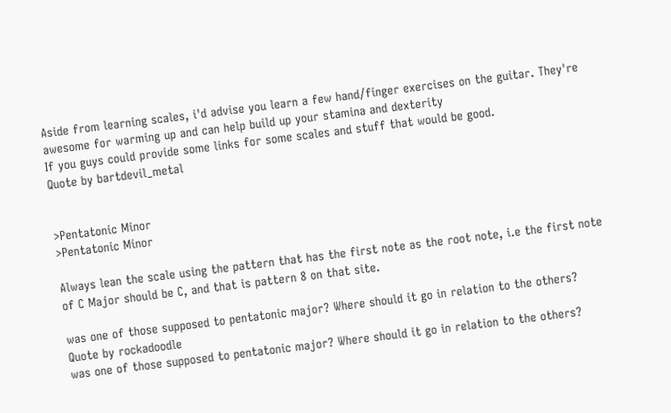Aside from learning scales, i'd advise you learn a few hand/finger exercises on the guitar. They're awesome for warming up and can help build up your stamina and dexterity
If you guys could provide some links for some scales and stuff that would be good.
Quote by bartdevil_metal


>Pentatonic Minor
>Pentatonic Minor

Always lean the scale using the pattern that has the first note as the root note, i.e the first note of C Major should be C, and that is pattern 8 on that site.

was one of those supposed to pentatonic major? Where should it go in relation to the others?
Quote by rockadoodle
was one of those supposed to pentatonic major? Where should it go in relation to the others?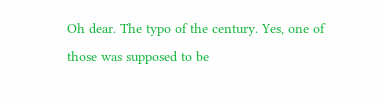Oh dear. The typo of the century. Yes, one of those was supposed to be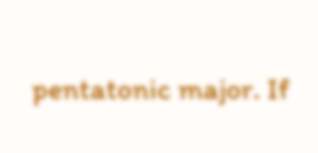pentatonic major. If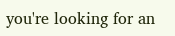you're looking for an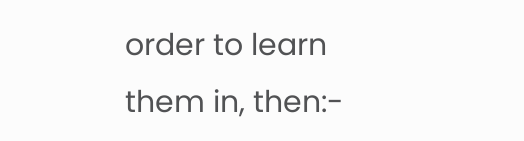order to learn them in, then:-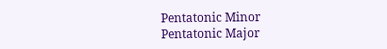Pentatonic Minor
Pentatonic Major